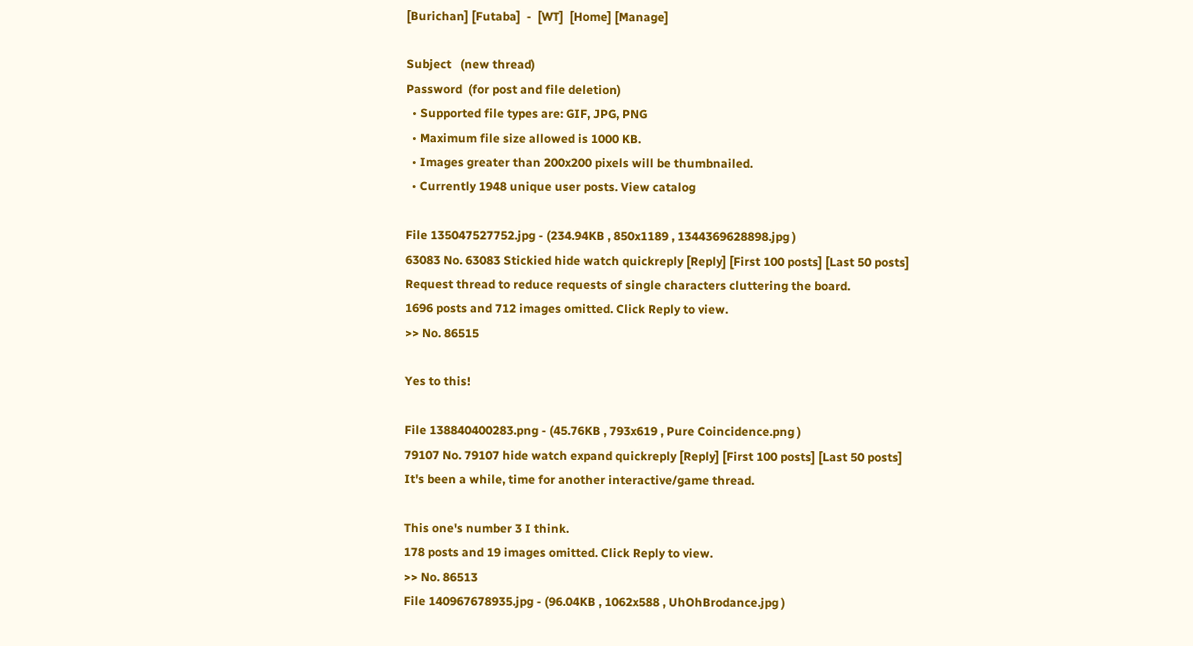[Burichan] [Futaba]  -  [WT]  [Home] [Manage]

Subject   (new thread)
Password  (for post and file deletion)
  • Supported file types are: GIF, JPG, PNG
  • Maximum file size allowed is 1000 KB.
  • Images greater than 200x200 pixels will be thumbnailed.
  • Currently 1948 unique user posts. View catalog

File 135047527752.jpg - (234.94KB , 850x1189 , 1344369628898.jpg )
63083 No. 63083 Stickied hide watch quickreply [Reply] [First 100 posts] [Last 50 posts]
Request thread to reduce requests of single characters cluttering the board.
1696 posts and 712 images omitted. Click Reply to view.
>> No. 86515

Yes to this!

File 138840400283.png - (45.76KB , 793x619 , Pure Coincidence.png )
79107 No. 79107 hide watch expand quickreply [Reply] [First 100 posts] [Last 50 posts]
It's been a while, time for another interactive/game thread.

This one's number 3 I think.
178 posts and 19 images omitted. Click Reply to view.
>> No. 86513
File 140967678935.jpg - (96.04KB , 1062x588 , UhOhBrodance.jpg )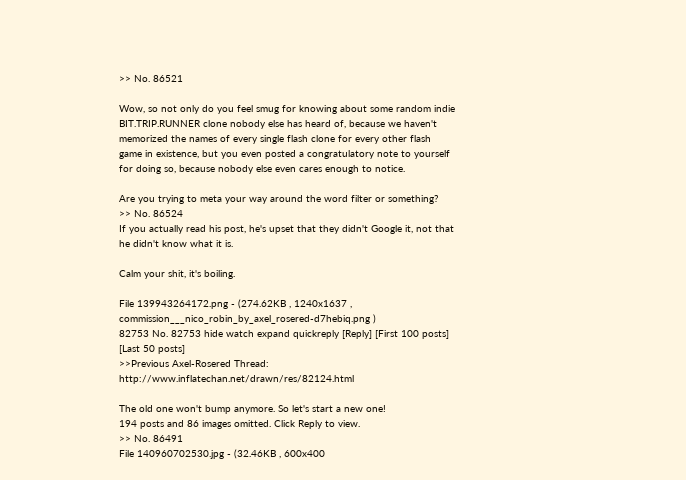>> No. 86521

Wow, so not only do you feel smug for knowing about some random indie BIT.TRIP.RUNNER clone nobody else has heard of, because we haven't memorized the names of every single flash clone for every other flash game in existence, but you even posted a congratulatory note to yourself for doing so, because nobody else even cares enough to notice.

Are you trying to meta your way around the word filter or something?
>> No. 86524
If you actually read his post, he's upset that they didn't Google it, not that he didn't know what it is.

Calm your shit, it's boiling.

File 139943264172.png - (274.62KB , 1240x1637 , commission___nico_robin_by_axel_rosered-d7hebiq.png )
82753 No. 82753 hide watch expand quickreply [Reply] [First 100 posts] [Last 50 posts]
>>Previous Axel-Rosered Thread: http://www.inflatechan.net/drawn/res/82124.html

The old one won't bump anymore. So let's start a new one!
194 posts and 86 images omitted. Click Reply to view.
>> No. 86491
File 140960702530.jpg - (32.46KB , 600x400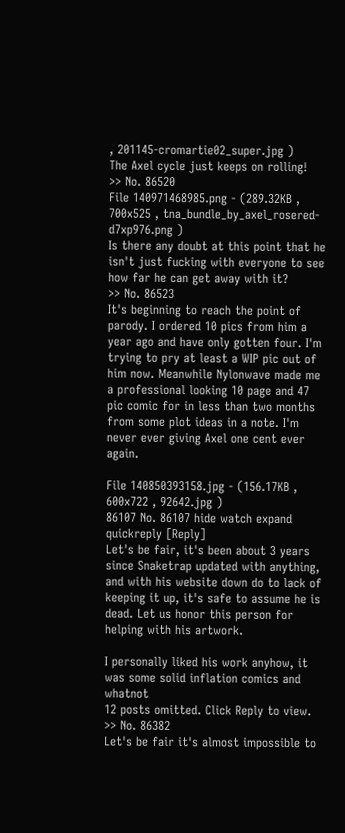, 201145-cromartie02_super.jpg )
The Axel cycle just keeps on rolling!
>> No. 86520
File 140971468985.png - (289.32KB , 700x525 , tna_bundle_by_axel_rosered-d7xp976.png )
Is there any doubt at this point that he isn't just fucking with everyone to see how far he can get away with it?
>> No. 86523
It's beginning to reach the point of parody. I ordered 10 pics from him a year ago and have only gotten four. I'm trying to pry at least a WIP pic out of him now. Meanwhile Nylonwave made me a professional looking 10 page and 47 pic comic for in less than two months from some plot ideas in a note. I'm never ever giving Axel one cent ever again.

File 140850393158.jpg - (156.17KB , 600x722 , 92642.jpg )
86107 No. 86107 hide watch expand quickreply [Reply]
Let's be fair, it's been about 3 years since Snaketrap updated with anything, and with his website down do to lack of keeping it up, it's safe to assume he is dead. Let us honor this person for helping with his artwork.

I personally liked his work anyhow, it was some solid inflation comics and whatnot
12 posts omitted. Click Reply to view.
>> No. 86382
Let's be fair it's almost impossible to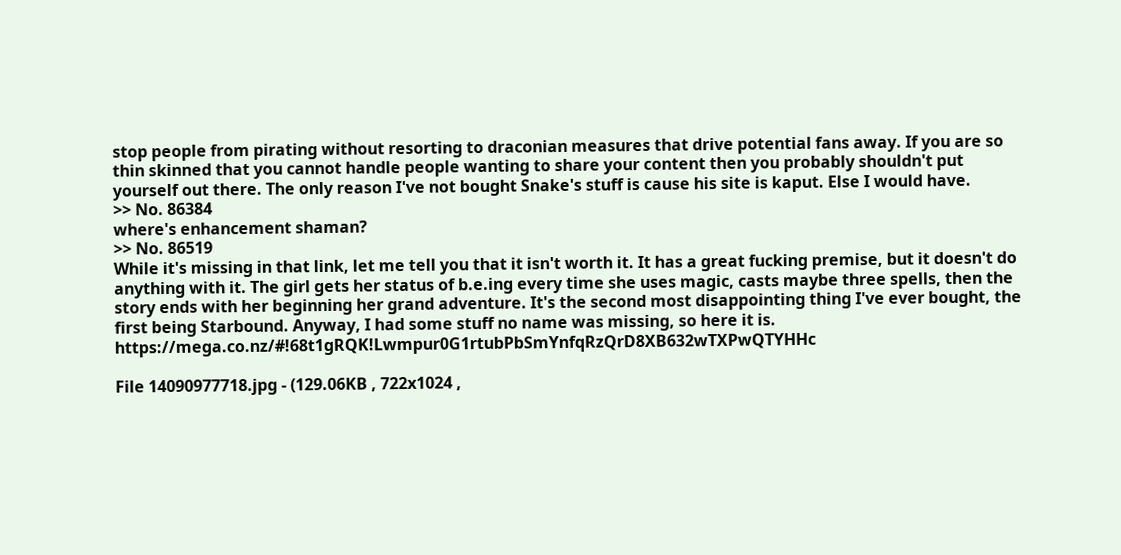stop people from pirating without resorting to draconian measures that drive potential fans away. If you are so thin skinned that you cannot handle people wanting to share your content then you probably shouldn't put yourself out there. The only reason I've not bought Snake's stuff is cause his site is kaput. Else I would have.
>> No. 86384
where's enhancement shaman?
>> No. 86519
While it's missing in that link, let me tell you that it isn't worth it. It has a great fucking premise, but it doesn't do anything with it. The girl gets her status of b.e.ing every time she uses magic, casts maybe three spells, then the story ends with her beginning her grand adventure. It's the second most disappointing thing I've ever bought, the first being Starbound. Anyway, I had some stuff no name was missing, so here it is. https://mega.co.nz/#!68t1gRQK!Lwmpur0G1rtubPbSmYnfqRzQrD8XB632wTXPwQTYHHc

File 14090977718.jpg - (129.06KB , 722x1024 ,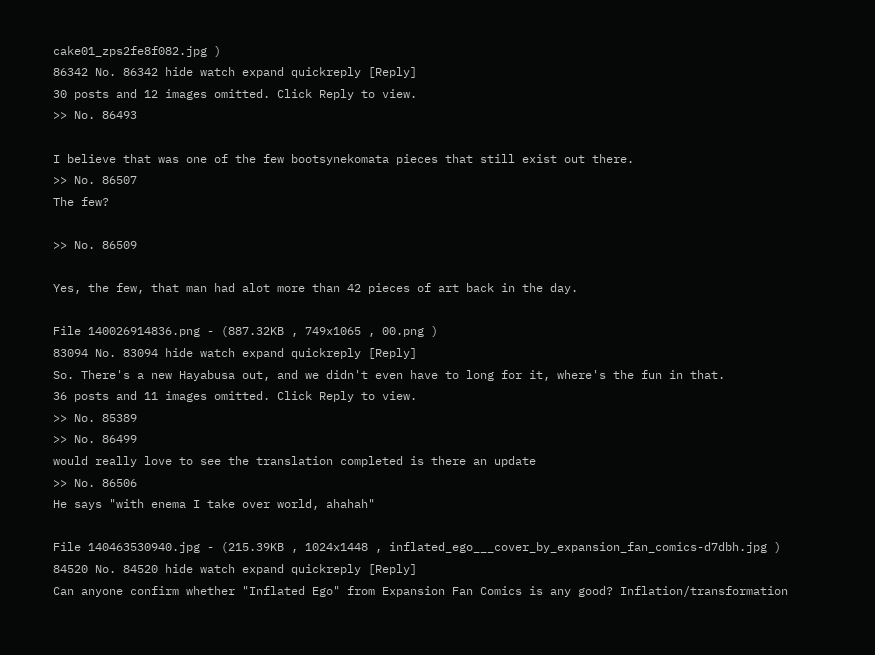cake01_zps2fe8f082.jpg )
86342 No. 86342 hide watch expand quickreply [Reply]
30 posts and 12 images omitted. Click Reply to view.
>> No. 86493

I believe that was one of the few bootsynekomata pieces that still exist out there.
>> No. 86507
The few?

>> No. 86509

Yes, the few, that man had alot more than 42 pieces of art back in the day.

File 140026914836.png - (887.32KB , 749x1065 , 00.png )
83094 No. 83094 hide watch expand quickreply [Reply]
So. There's a new Hayabusa out, and we didn't even have to long for it, where's the fun in that.
36 posts and 11 images omitted. Click Reply to view.
>> No. 85389
>> No. 86499
would really love to see the translation completed is there an update
>> No. 86506
He says "with enema I take over world, ahahah"

File 140463530940.jpg - (215.39KB , 1024x1448 , inflated_ego___cover_by_expansion_fan_comics-d7dbh.jpg )
84520 No. 84520 hide watch expand quickreply [Reply]
Can anyone confirm whether "Inflated Ego" from Expansion Fan Comics is any good? Inflation/transformation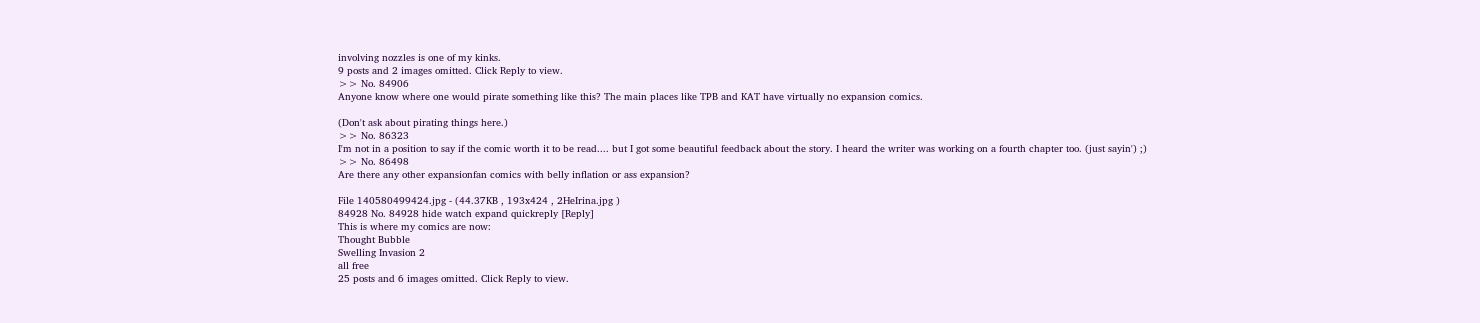involving nozzles is one of my kinks.
9 posts and 2 images omitted. Click Reply to view.
>> No. 84906
Anyone know where one would pirate something like this? The main places like TPB and KAT have virtually no expansion comics.

(Don't ask about pirating things here.)
>> No. 86323
I'm not in a position to say if the comic worth it to be read.... but I got some beautiful feedback about the story. I heard the writer was working on a fourth chapter too. (just sayin') ;)
>> No. 86498
Are there any other expansionfan comics with belly inflation or ass expansion?

File 140580499424.jpg - (44.37KB , 193x424 , 2HeIrina.jpg )
84928 No. 84928 hide watch expand quickreply [Reply]
This is where my comics are now:
Thought Bubble
Swelling Invasion 2
all free
25 posts and 6 images omitted. Click Reply to view.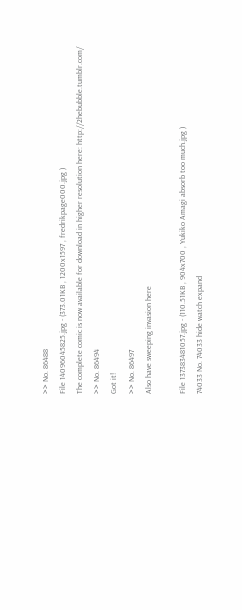>> No. 86488
File 14096045825.jpg - (373.01KB , 1200x1597 , fredrikpage000.jpg )
The complete comic is now available for download in higher resolution here: http://2hebubble.tumblr.com/
>> No. 86494
Got it!
>> No. 86497
Also have sweeping invasion here

File 137383481057.jpg - (110.51KB , 904x700 , Yukiko Amagi absorb too much.jpg )
74033 No. 74033 hide watch expand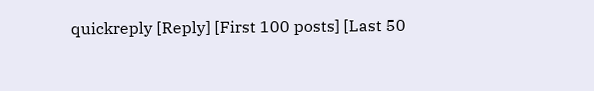quickreply [Reply] [First 100 posts] [Last 50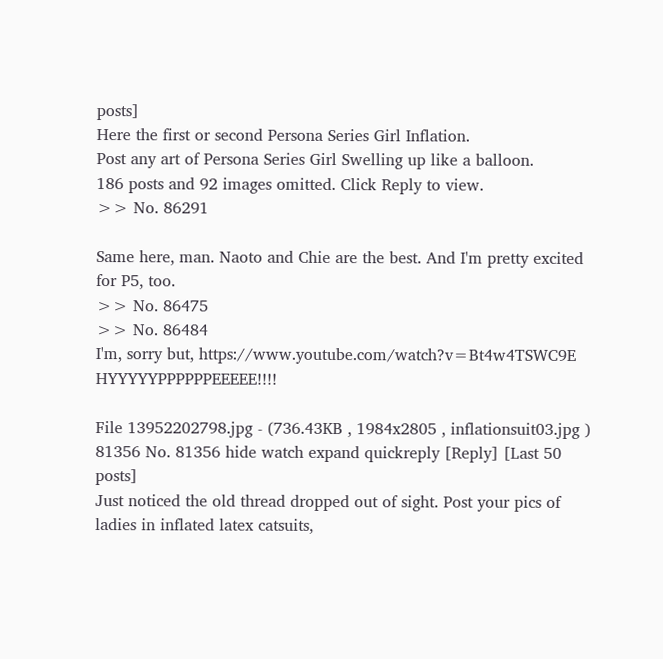posts]
Here the first or second Persona Series Girl Inflation.
Post any art of Persona Series Girl Swelling up like a balloon.
186 posts and 92 images omitted. Click Reply to view.
>> No. 86291

Same here, man. Naoto and Chie are the best. And I'm pretty excited for P5, too.
>> No. 86475
>> No. 86484
I'm, sorry but, https://www.youtube.com/watch?v=Bt4w4TSWC9E HYYYYYPPPPPPEEEEE!!!!

File 13952202798.jpg - (736.43KB , 1984x2805 , inflationsuit03.jpg )
81356 No. 81356 hide watch expand quickreply [Reply] [Last 50 posts]
Just noticed the old thread dropped out of sight. Post your pics of ladies in inflated latex catsuits,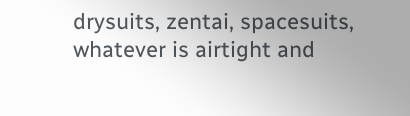drysuits, zentai, spacesuits, whatever is airtight and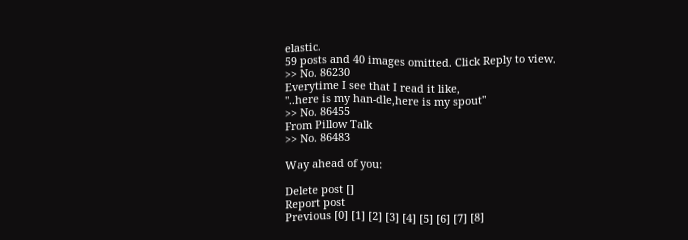elastic.
59 posts and 40 images omitted. Click Reply to view.
>> No. 86230
Everytime I see that I read it like,
"..here is my han-dle,here is my spout"
>> No. 86455
From Pillow Talk
>> No. 86483

Way ahead of you:

Delete post []
Report post
Previous [0] [1] [2] [3] [4] [5] [6] [7] [8]